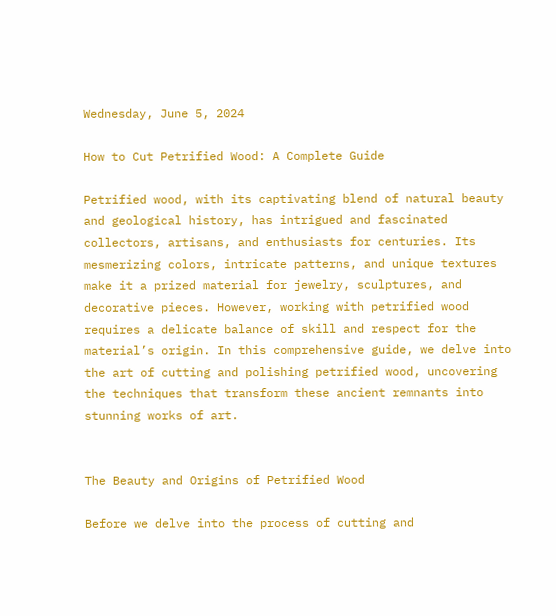Wednesday, June 5, 2024

How to Cut Petrified Wood: A Complete Guide

Petrified wood, with its captivating blend of natural beauty and geological history, has intrigued and fascinated collectors, artisans, and enthusiasts for centuries. Its mesmerizing colors, intricate patterns, and unique textures make it a prized material for jewelry, sculptures, and decorative pieces. However, working with petrified wood requires a delicate balance of skill and respect for the material’s origin. In this comprehensive guide, we delve into the art of cutting and polishing petrified wood, uncovering the techniques that transform these ancient remnants into stunning works of art.


The Beauty and Origins of Petrified Wood

Before we delve into the process of cutting and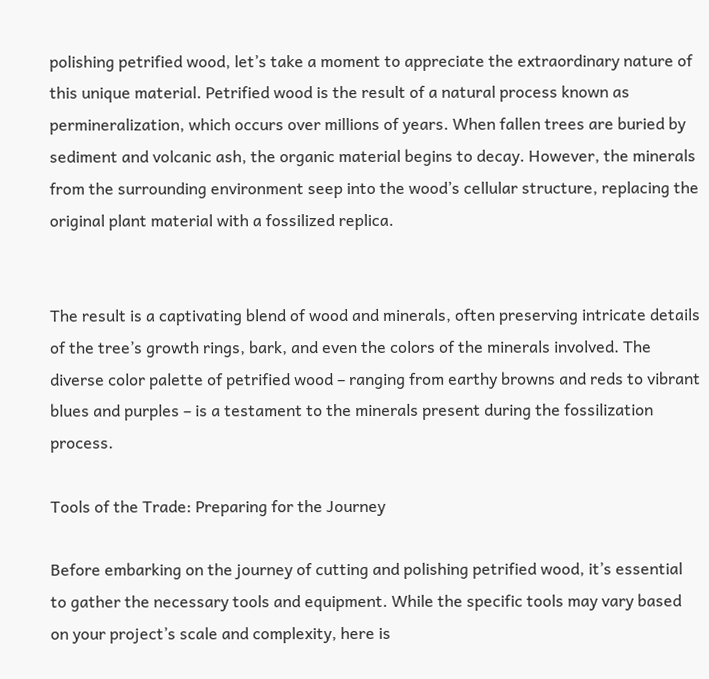polishing petrified wood, let’s take a moment to appreciate the extraordinary nature of this unique material. Petrified wood is the result of a natural process known as permineralization, which occurs over millions of years. When fallen trees are buried by sediment and volcanic ash, the organic material begins to decay. However, the minerals from the surrounding environment seep into the wood’s cellular structure, replacing the original plant material with a fossilized replica.


The result is a captivating blend of wood and minerals, often preserving intricate details of the tree’s growth rings, bark, and even the colors of the minerals involved. The diverse color palette of petrified wood – ranging from earthy browns and reds to vibrant blues and purples – is a testament to the minerals present during the fossilization process.

Tools of the Trade: Preparing for the Journey

Before embarking on the journey of cutting and polishing petrified wood, it’s essential to gather the necessary tools and equipment. While the specific tools may vary based on your project’s scale and complexity, here is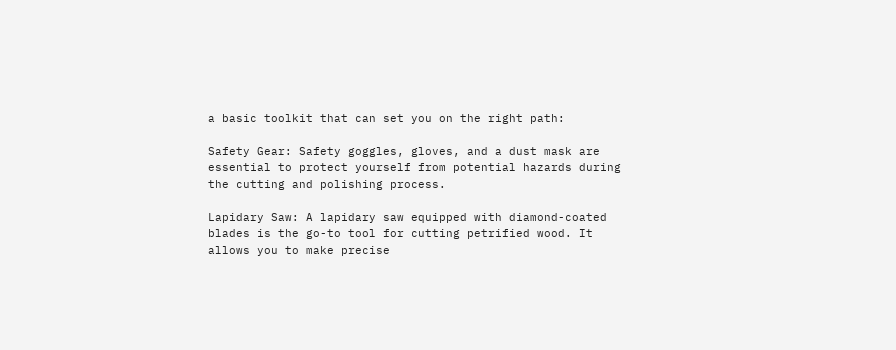a basic toolkit that can set you on the right path:

Safety Gear: Safety goggles, gloves, and a dust mask are essential to protect yourself from potential hazards during the cutting and polishing process.

Lapidary Saw: A lapidary saw equipped with diamond-coated blades is the go-to tool for cutting petrified wood. It allows you to make precise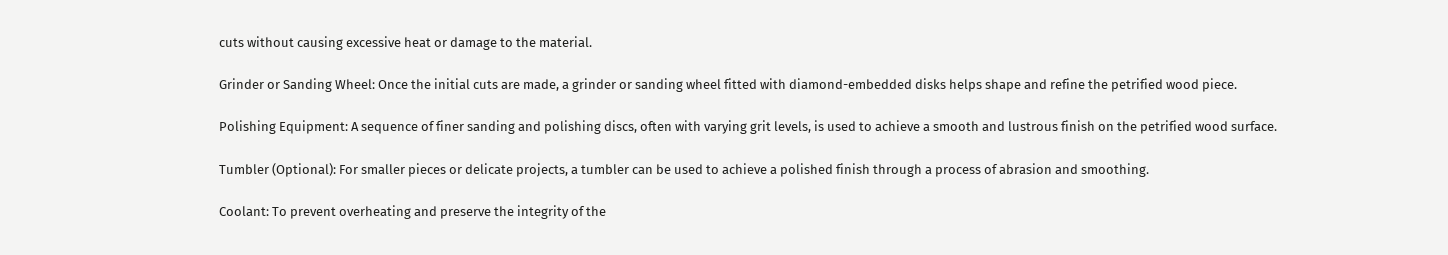cuts without causing excessive heat or damage to the material.

Grinder or Sanding Wheel: Once the initial cuts are made, a grinder or sanding wheel fitted with diamond-embedded disks helps shape and refine the petrified wood piece.

Polishing Equipment: A sequence of finer sanding and polishing discs, often with varying grit levels, is used to achieve a smooth and lustrous finish on the petrified wood surface.

Tumbler (Optional): For smaller pieces or delicate projects, a tumbler can be used to achieve a polished finish through a process of abrasion and smoothing.

Coolant: To prevent overheating and preserve the integrity of the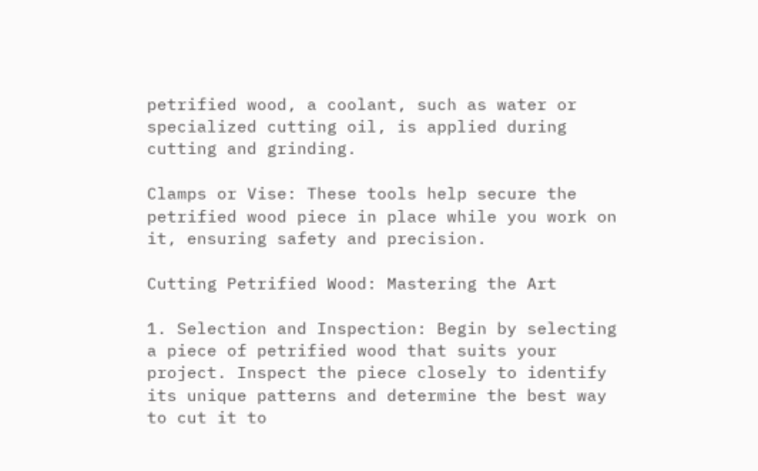petrified wood, a coolant, such as water or specialized cutting oil, is applied during cutting and grinding.

Clamps or Vise: These tools help secure the petrified wood piece in place while you work on it, ensuring safety and precision.

Cutting Petrified Wood: Mastering the Art

1. Selection and Inspection: Begin by selecting a piece of petrified wood that suits your project. Inspect the piece closely to identify its unique patterns and determine the best way to cut it to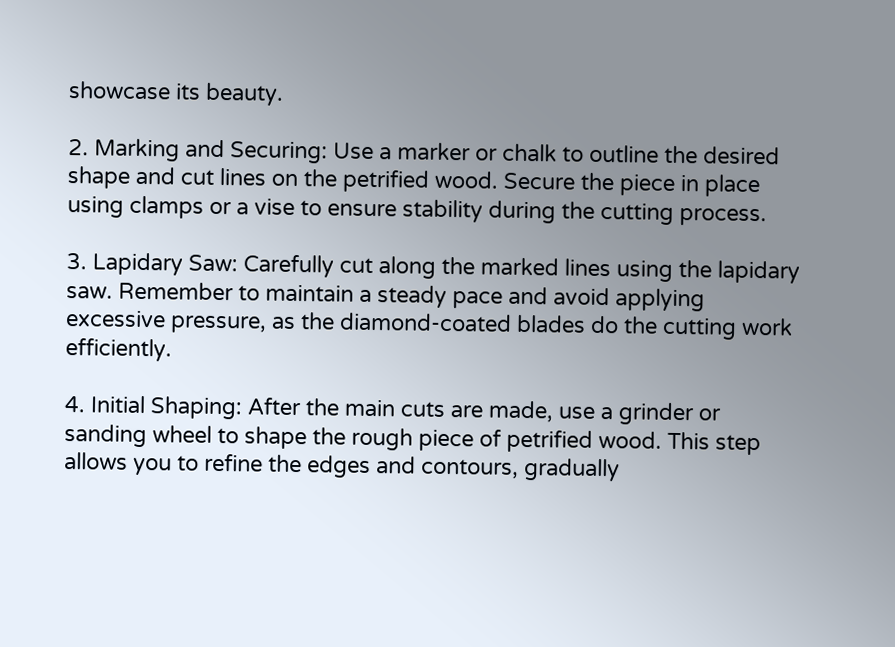showcase its beauty.

2. Marking and Securing: Use a marker or chalk to outline the desired shape and cut lines on the petrified wood. Secure the piece in place using clamps or a vise to ensure stability during the cutting process.

3. Lapidary Saw: Carefully cut along the marked lines using the lapidary saw. Remember to maintain a steady pace and avoid applying excessive pressure, as the diamond-coated blades do the cutting work efficiently.

4. Initial Shaping: After the main cuts are made, use a grinder or sanding wheel to shape the rough piece of petrified wood. This step allows you to refine the edges and contours, gradually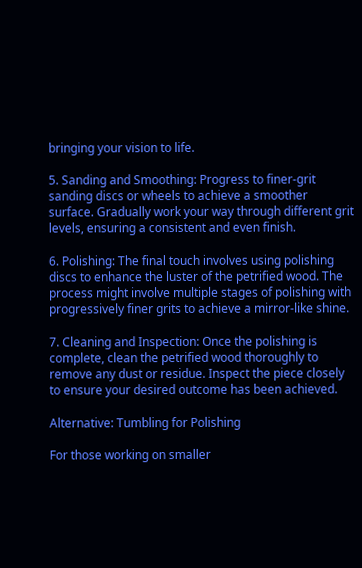bringing your vision to life.

5. Sanding and Smoothing: Progress to finer-grit sanding discs or wheels to achieve a smoother surface. Gradually work your way through different grit levels, ensuring a consistent and even finish.

6. Polishing: The final touch involves using polishing discs to enhance the luster of the petrified wood. The process might involve multiple stages of polishing with progressively finer grits to achieve a mirror-like shine.

7. Cleaning and Inspection: Once the polishing is complete, clean the petrified wood thoroughly to remove any dust or residue. Inspect the piece closely to ensure your desired outcome has been achieved.

Alternative: Tumbling for Polishing

For those working on smaller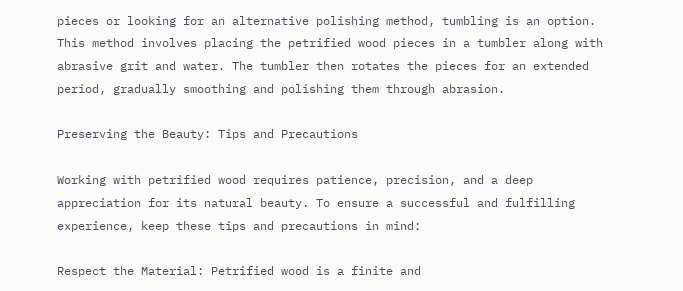pieces or looking for an alternative polishing method, tumbling is an option. This method involves placing the petrified wood pieces in a tumbler along with abrasive grit and water. The tumbler then rotates the pieces for an extended period, gradually smoothing and polishing them through abrasion.

Preserving the Beauty: Tips and Precautions

Working with petrified wood requires patience, precision, and a deep appreciation for its natural beauty. To ensure a successful and fulfilling experience, keep these tips and precautions in mind:

Respect the Material: Petrified wood is a finite and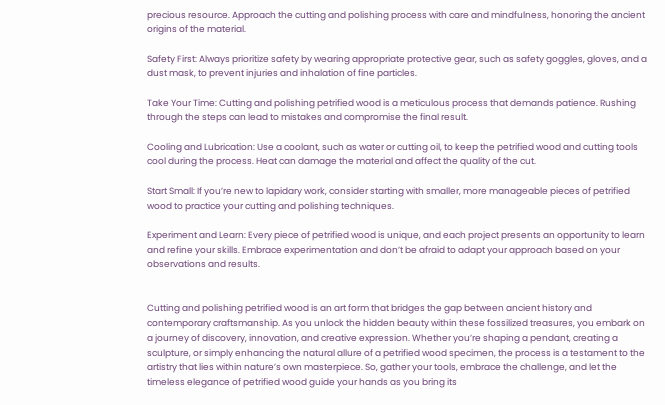precious resource. Approach the cutting and polishing process with care and mindfulness, honoring the ancient origins of the material.

Safety First: Always prioritize safety by wearing appropriate protective gear, such as safety goggles, gloves, and a dust mask, to prevent injuries and inhalation of fine particles.

Take Your Time: Cutting and polishing petrified wood is a meticulous process that demands patience. Rushing through the steps can lead to mistakes and compromise the final result.

Cooling and Lubrication: Use a coolant, such as water or cutting oil, to keep the petrified wood and cutting tools cool during the process. Heat can damage the material and affect the quality of the cut.

Start Small: If you’re new to lapidary work, consider starting with smaller, more manageable pieces of petrified wood to practice your cutting and polishing techniques.

Experiment and Learn: Every piece of petrified wood is unique, and each project presents an opportunity to learn and refine your skills. Embrace experimentation and don’t be afraid to adapt your approach based on your observations and results.


Cutting and polishing petrified wood is an art form that bridges the gap between ancient history and contemporary craftsmanship. As you unlock the hidden beauty within these fossilized treasures, you embark on a journey of discovery, innovation, and creative expression. Whether you’re shaping a pendant, creating a sculpture, or simply enhancing the natural allure of a petrified wood specimen, the process is a testament to the artistry that lies within nature’s own masterpiece. So, gather your tools, embrace the challenge, and let the timeless elegance of petrified wood guide your hands as you bring its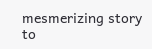mesmerizing story to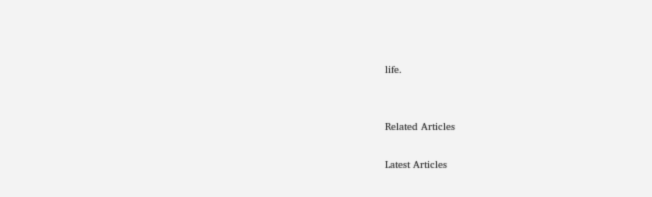life.


Related Articles

Latest Articles